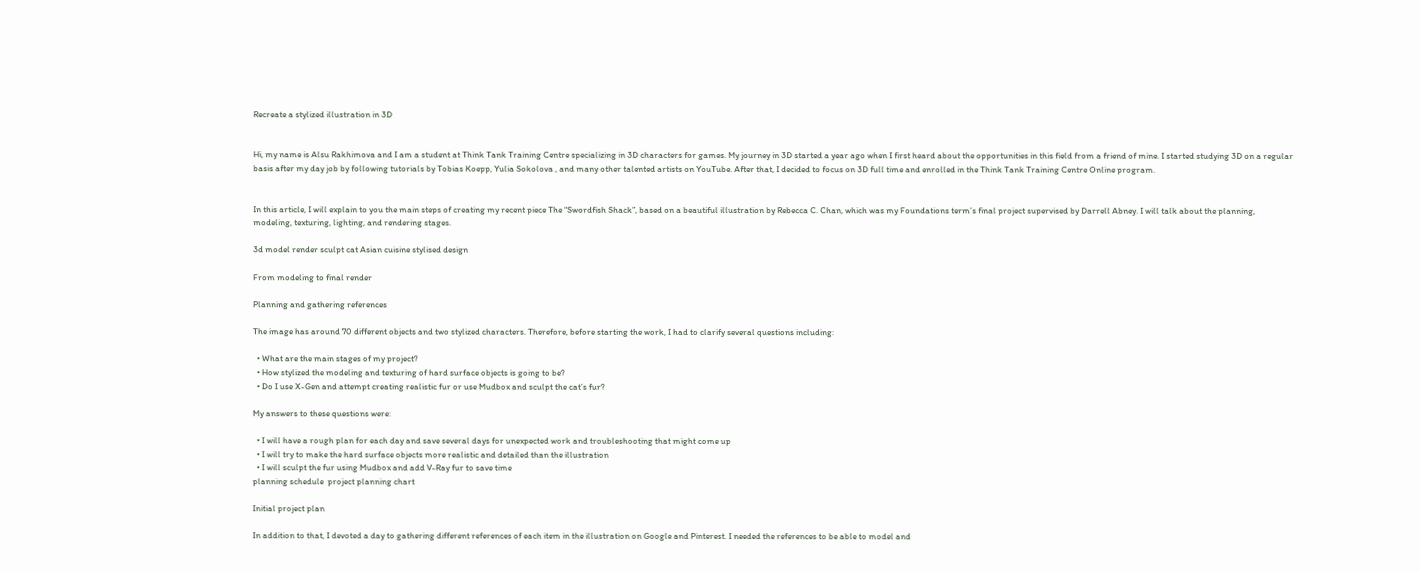Recreate a stylized illustration in 3D


Hi, my name is Alsu Rakhimova and I am a student at Think Tank Training Centre specializing in 3D characters for games. My journey in 3D started a year ago when I first heard about the opportunities in this field from a friend of mine. I started studying 3D on a regular basis after my day job by following tutorials by Tobias Koepp, Yulia Sokolova , and many other talented artists on YouTube. After that, I decided to focus on 3D full time and enrolled in the Think Tank Training Centre Online program.


In this article, I will explain to you the main steps of creating my recent piece The “Swordfish Shack”, based on a beautiful illustration by Rebecca C. Chan, which was my Foundations term’s final project supervised by Darrell Abney. I will talk about the planning, modeling, texturing, lighting, and rendering stages.

3d model render sculpt cat Asian cuisine stylised design

From modeling to final render

Planning and gathering references

The image has around 70 different objects and two stylized characters. Therefore, before starting the work, I had to clarify several questions including:

  • What are the main stages of my project?
  • How stylized the modeling and texturing of hard surface objects is going to be?
  • Do I use X-Gen and attempt creating realistic fur or use Mudbox and sculpt the cat’s fur?

My answers to these questions were:

  • I will have a rough plan for each day and save several days for unexpected work and troubleshooting that might come up
  • I will try to make the hard surface objects more realistic and detailed than the illustration
  • I will sculpt the fur using Mudbox and add V-Ray fur to save time
planning schedule  project planning chart

Initial project plan

In addition to that, I devoted a day to gathering different references of each item in the illustration on Google and Pinterest. I needed the references to be able to model and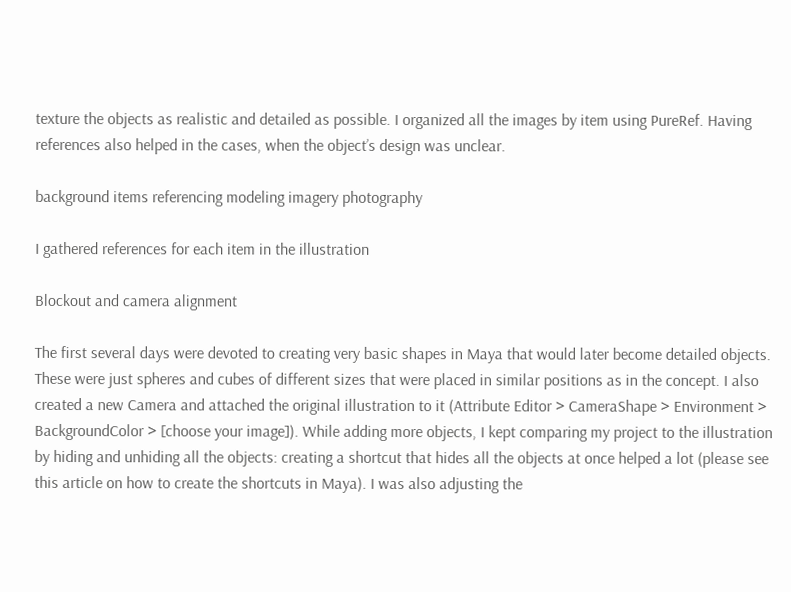texture the objects as realistic and detailed as possible. I organized all the images by item using PureRef. Having references also helped in the cases, when the object’s design was unclear.

background items referencing modeling imagery photography

I gathered references for each item in the illustration

Blockout and camera alignment

The first several days were devoted to creating very basic shapes in Maya that would later become detailed objects. These were just spheres and cubes of different sizes that were placed in similar positions as in the concept. I also created a new Camera and attached the original illustration to it (Attribute Editor > CameraShape > Environment > BackgroundColor > [choose your image]). While adding more objects, I kept comparing my project to the illustration by hiding and unhiding all the objects: creating a shortcut that hides all the objects at once helped a lot (please see this article on how to create the shortcuts in Maya). I was also adjusting the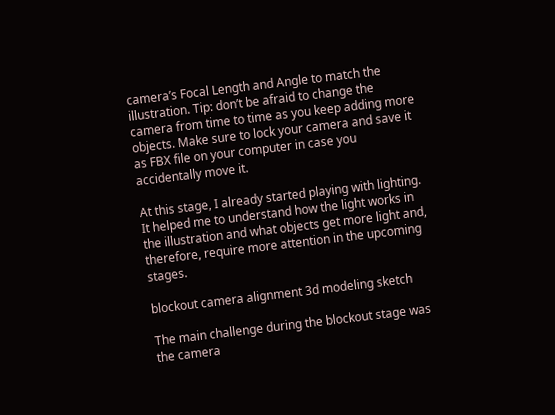camera’s Focal Length and Angle to match the illustration. Tip: don’t be afraid to change the camera from time to time as you keep adding more objects. Make sure to lock your camera and save it as FBX file on your computer in case you accidentally move it.

At this stage, I already started playing with lighting. It helped me to understand how the light works in the illustration and what objects get more light and, therefore, require more attention in the upcoming stages.

blockout camera alignment 3d modeling sketch

The main challenge during the blockout stage was the camera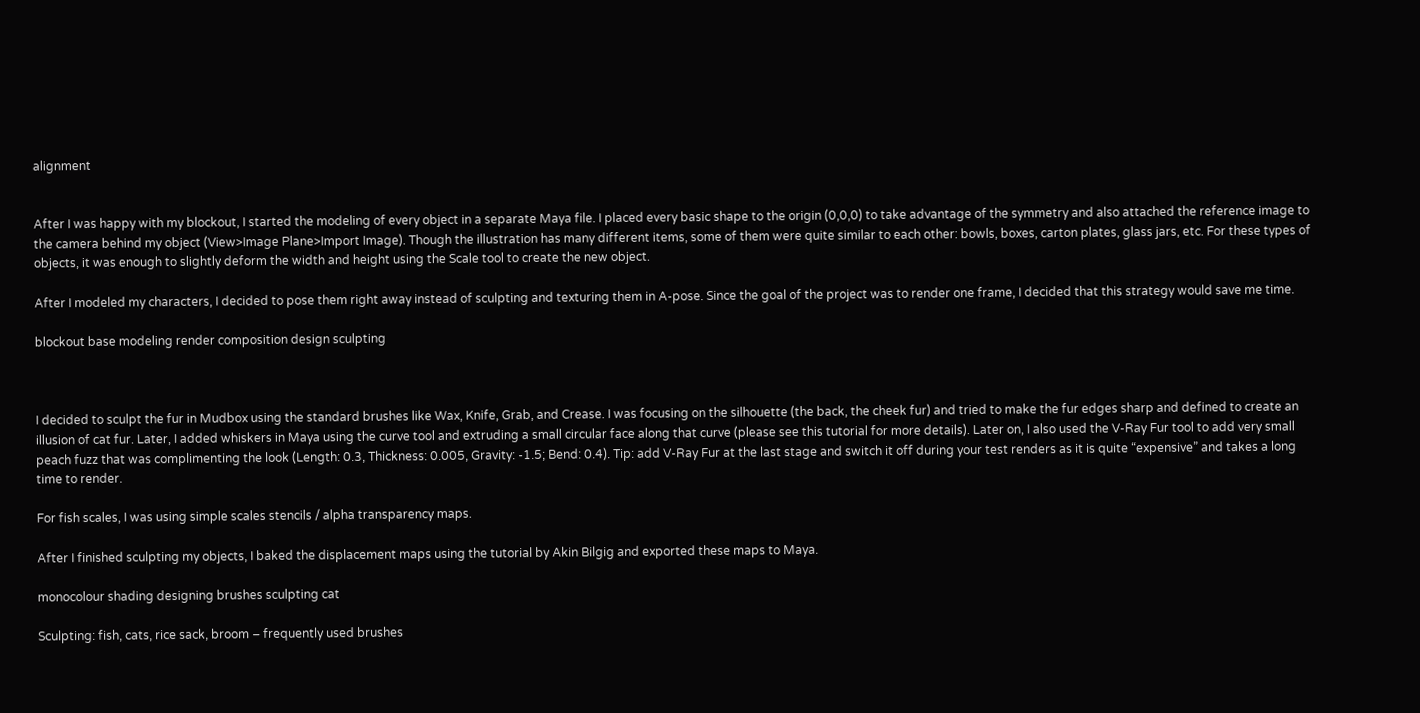alignment


After I was happy with my blockout, I started the modeling of every object in a separate Maya file. I placed every basic shape to the origin (0,0,0) to take advantage of the symmetry and also attached the reference image to the camera behind my object (View>Image Plane>Import Image). Though the illustration has many different items, some of them were quite similar to each other: bowls, boxes, carton plates, glass jars, etc. For these types of objects, it was enough to slightly deform the width and height using the Scale tool to create the new object.

After I modeled my characters, I decided to pose them right away instead of sculpting and texturing them in A-pose. Since the goal of the project was to render one frame, I decided that this strategy would save me time.

blockout base modeling render composition design sculpting



I decided to sculpt the fur in Mudbox using the standard brushes like Wax, Knife, Grab, and Crease. I was focusing on the silhouette (the back, the cheek fur) and tried to make the fur edges sharp and defined to create an illusion of cat fur. Later, I added whiskers in Maya using the curve tool and extruding a small circular face along that curve (please see this tutorial for more details). Later on, I also used the V-Ray Fur tool to add very small peach fuzz that was complimenting the look (Length: 0.3, Thickness: 0.005, Gravity: -1.5; Bend: 0.4). Tip: add V-Ray Fur at the last stage and switch it off during your test renders as it is quite “expensive” and takes a long time to render.

For fish scales, I was using simple scales stencils / alpha transparency maps.

After I finished sculpting my objects, I baked the displacement maps using the tutorial by Akin Bilgig and exported these maps to Maya.

monocolour shading designing brushes sculpting cat

Sculpting: fish, cats, rice sack, broom – frequently used brushes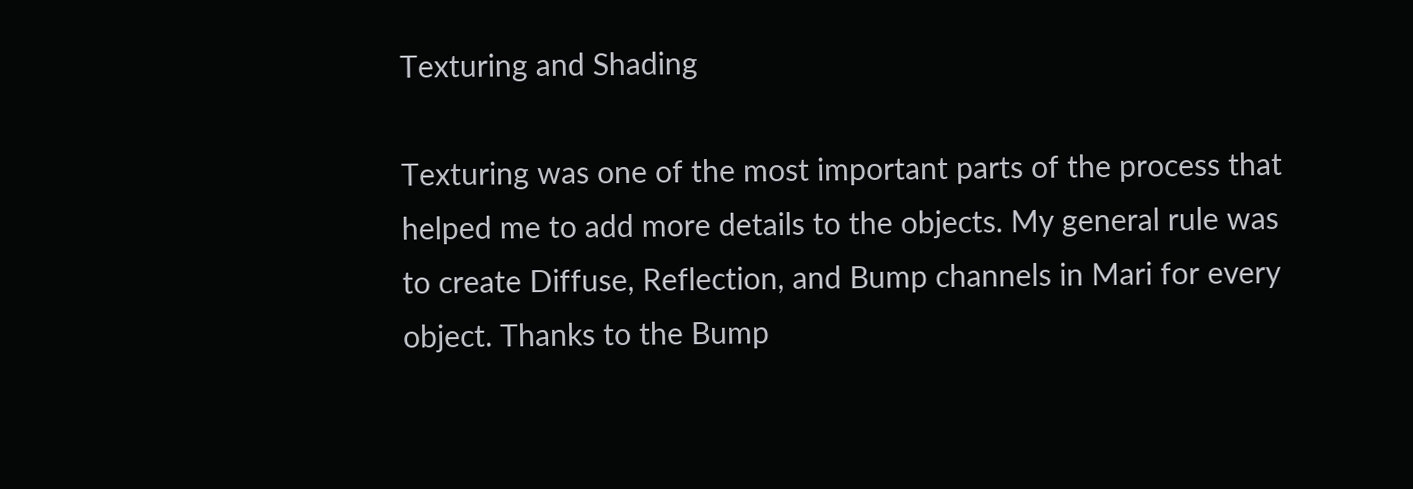Texturing and Shading

Texturing was one of the most important parts of the process that helped me to add more details to the objects. My general rule was to create Diffuse, Reflection, and Bump channels in Mari for every object. Thanks to the Bump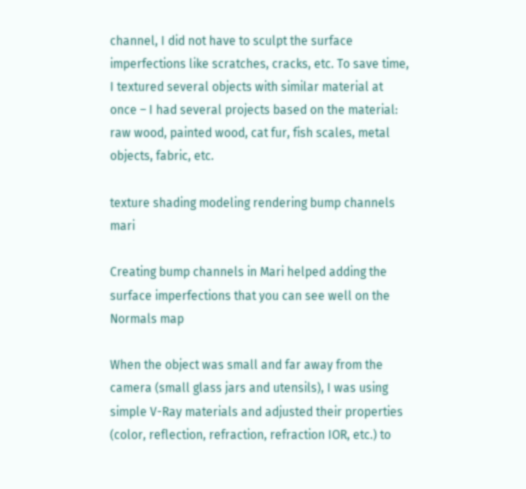channel, I did not have to sculpt the surface imperfections like scratches, cracks, etc. To save time, I textured several objects with similar material at once – I had several projects based on the material: raw wood, painted wood, cat fur, fish scales, metal objects, fabric, etc.

texture shading modeling rendering bump channels mari

Creating bump channels in Mari helped adding the surface imperfections that you can see well on the Normals map

When the object was small and far away from the camera (small glass jars and utensils), I was using simple V-Ray materials and adjusted their properties (color, reflection, refraction, refraction IOR, etc.) to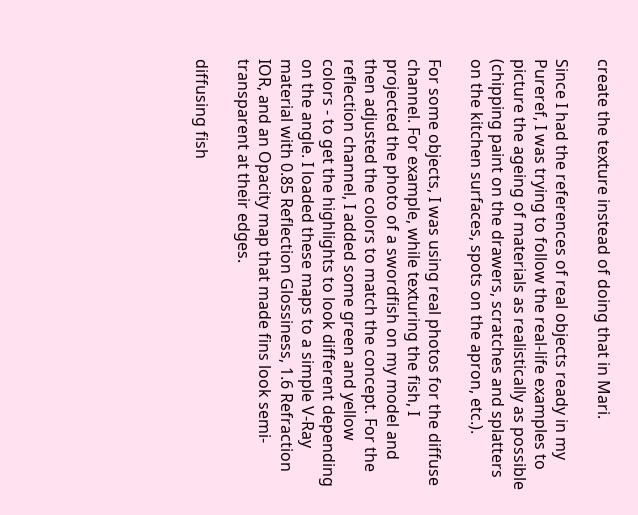create the texture instead of doing that in Mari.

Since I had the references of real objects ready in my Pureref, I was trying to follow the real-life examples to picture the ageing of materials as realistically as possible (chipping paint on the drawers, scratches and splatters on the kitchen surfaces, spots on the apron, etc.).

For some objects, I was using real photos for the diffuse channel. For example, while texturing the fish, I projected the photo of a swordfish on my model and then adjusted the colors to match the concept. For the reflection channel, I added some green and yellow colors - to get the highlights to look different depending on the angle. I loaded these maps to a simple V-Ray material with 0.85 Reflection Glossiness, 1.6 Refraction IOR, and an Opacity map that made fins look semi-transparent at their edges.

diffusing fish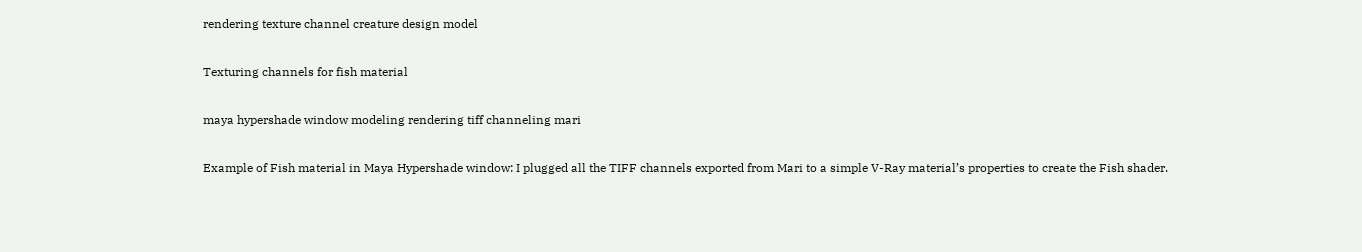rendering texture channel creature design model

Texturing channels for fish material

maya hypershade window modeling rendering tiff channeling mari

Example of Fish material in Maya Hypershade window: I plugged all the TIFF channels exported from Mari to a simple V-Ray material’s properties to create the Fish shader.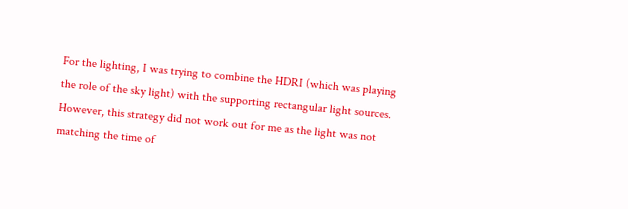For the lighting, I was trying to combine the HDRI (which was playing the role of the sky light) with the supporting rectangular light sources. However, this strategy did not work out for me as the light was not matching the time of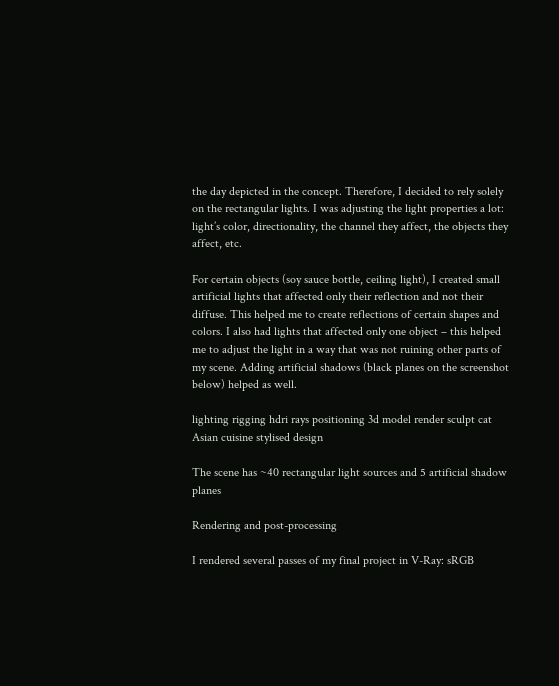the day depicted in the concept. Therefore, I decided to rely solely on the rectangular lights. I was adjusting the light properties a lot: light’s color, directionality, the channel they affect, the objects they affect, etc.

For certain objects (soy sauce bottle, ceiling light), I created small artificial lights that affected only their reflection and not their diffuse. This helped me to create reflections of certain shapes and colors. I also had lights that affected only one object – this helped me to adjust the light in a way that was not ruining other parts of my scene. Adding artificial shadows (black planes on the screenshot below) helped as well.

lighting rigging hdri rays positioning 3d model render sculpt cat Asian cuisine stylised design

The scene has ~40 rectangular light sources and 5 artificial shadow planes

Rendering and post-processing

I rendered several passes of my final project in V-Ray: sRGB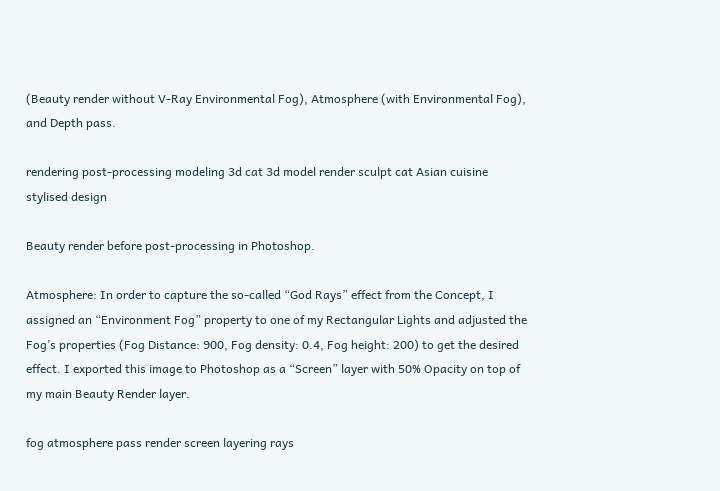(Beauty render without V-Ray Environmental Fog), Atmosphere (with Environmental Fog), and Depth pass.

rendering post-processing modeling 3d cat 3d model render sculpt cat Asian cuisine stylised design

Beauty render before post-processing in Photoshop.

Atmosphere: In order to capture the so-called “God Rays” effect from the Concept, I assigned an “Environment Fog” property to one of my Rectangular Lights and adjusted the Fog’s properties (Fog Distance: 900, Fog density: 0.4, Fog height: 200) to get the desired effect. I exported this image to Photoshop as a “Screen” layer with 50% Opacity on top of my main Beauty Render layer.

fog atmosphere pass render screen layering rays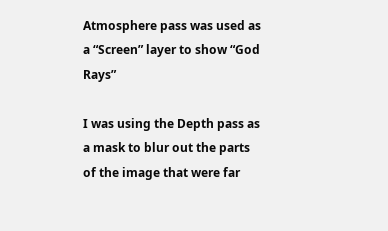Atmosphere pass was used as a “Screen” layer to show “God Rays”

I was using the Depth pass as a mask to blur out the parts of the image that were far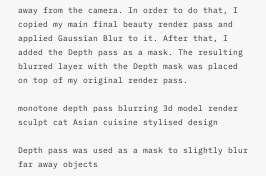away from the camera. In order to do that, I copied my main final beauty render pass and applied Gaussian Blur to it. After that, I added the Depth pass as a mask. The resulting blurred layer with the Depth mask was placed on top of my original render pass.

monotone depth pass blurring 3d model render sculpt cat Asian cuisine stylised design

Depth pass was used as a mask to slightly blur far away objects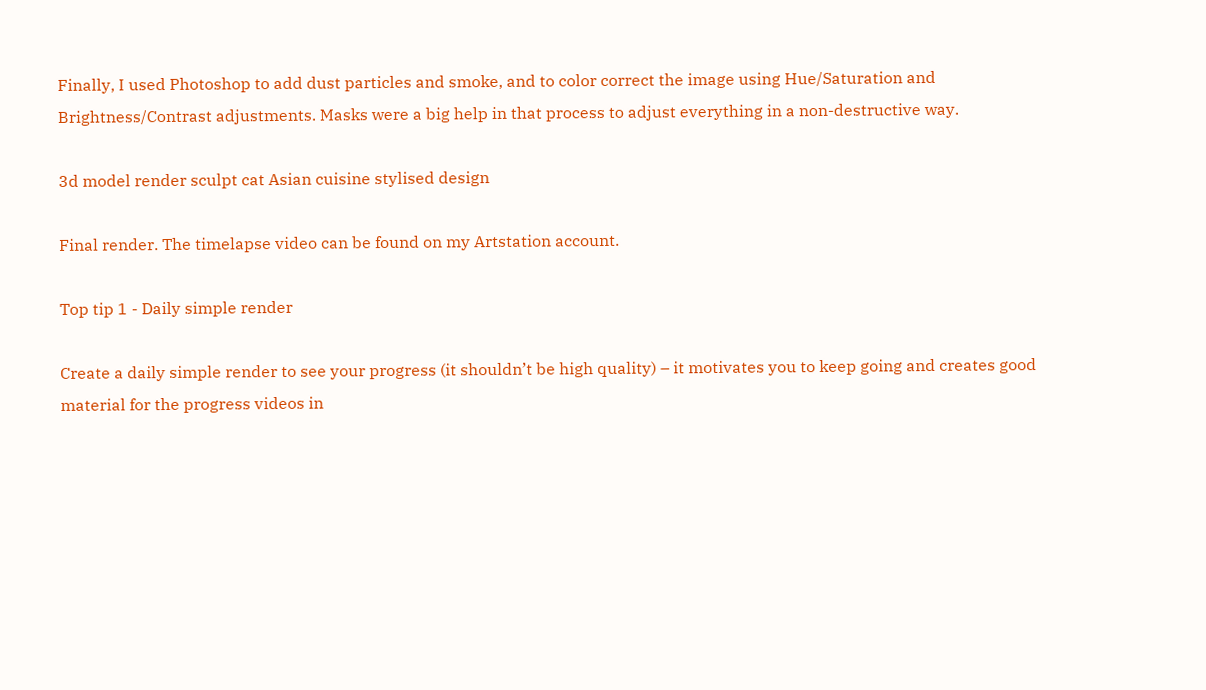Finally, I used Photoshop to add dust particles and smoke, and to color correct the image using Hue/Saturation and Brightness/Contrast adjustments. Masks were a big help in that process to adjust everything in a non-destructive way.

3d model render sculpt cat Asian cuisine stylised design

Final render. The timelapse video can be found on my Artstation account.

Top tip 1 - Daily simple render

Create a daily simple render to see your progress (it shouldn’t be high quality) – it motivates you to keep going and creates good material for the progress videos in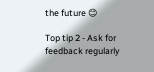the future 😊

Top tip 2 - Ask for feedback regularly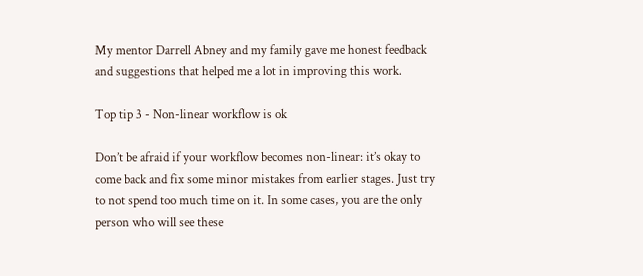My mentor Darrell Abney and my family gave me honest feedback and suggestions that helped me a lot in improving this work.

Top tip 3 - Non-linear workflow is ok

Don’t be afraid if your workflow becomes non-linear: it’s okay to come back and fix some minor mistakes from earlier stages. Just try to not spend too much time on it. In some cases, you are the only person who will see these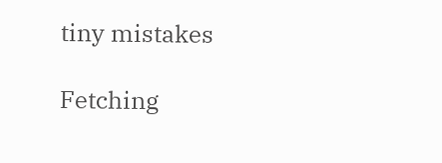tiny mistakes

Fetching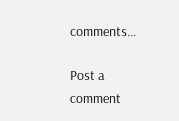comments...

Post a comment